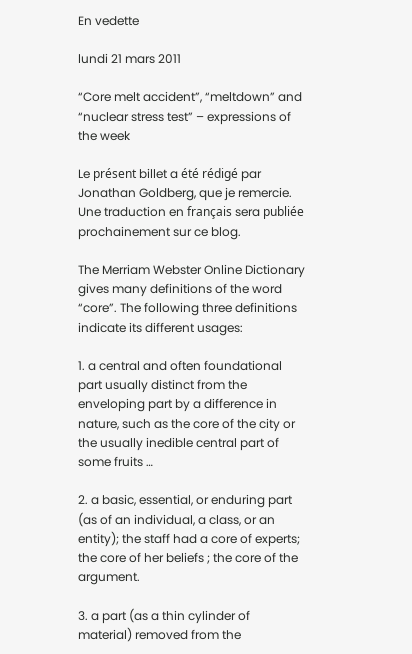En vedette

lundi 21 mars 2011

“Core melt accident”, “meltdown” and “nuclear stress test” – expressions of the week

Le présent billet a été rédigé par Jonathan Goldberg, que je remercie. Une traduction en français sera publiée prochainement sur ce blog.

The Merriam Webster Online Dictionary gives many definitions of the word “core”. The following three definitions indicate its different usages:

1. a central and often foundational part usually distinct from the enveloping part by a difference in nature, such as the core of the city or the usually inedible central part of some fruits …

2. a basic, essential, or enduring part (as of an individual, a class, or an entity); the staff had a core of experts;  the core of her beliefs ; the core of the argument.

3. a part (as a thin cylinder of material) removed from the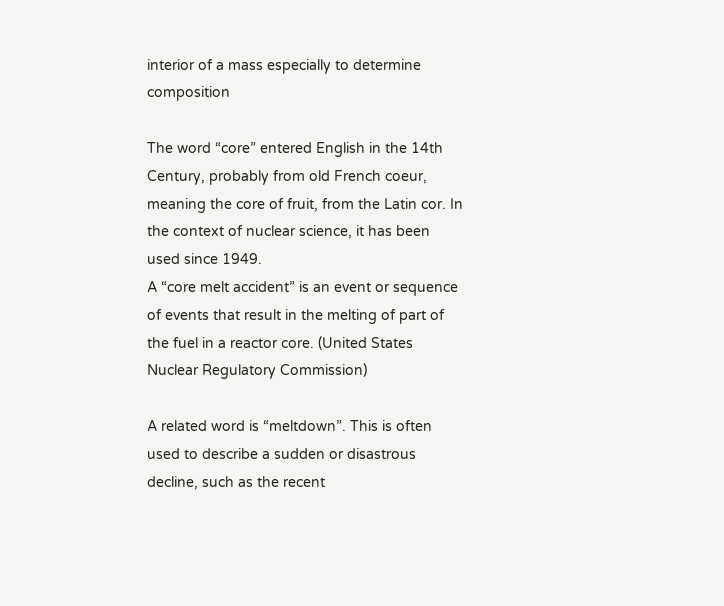interior of a mass especially to determine composition

The word “core” entered English in the 14th Century, probably from old French coeur, meaning the core of fruit, from the Latin cor. In the context of nuclear science, it has been used since 1949.
A “core melt accident” is an event or sequence of events that result in the melting of part of the fuel in a reactor core. (United States Nuclear Regulatory Commission)

A related word is “meltdown”. This is often used to describe a sudden or disastrous decline, such as the recent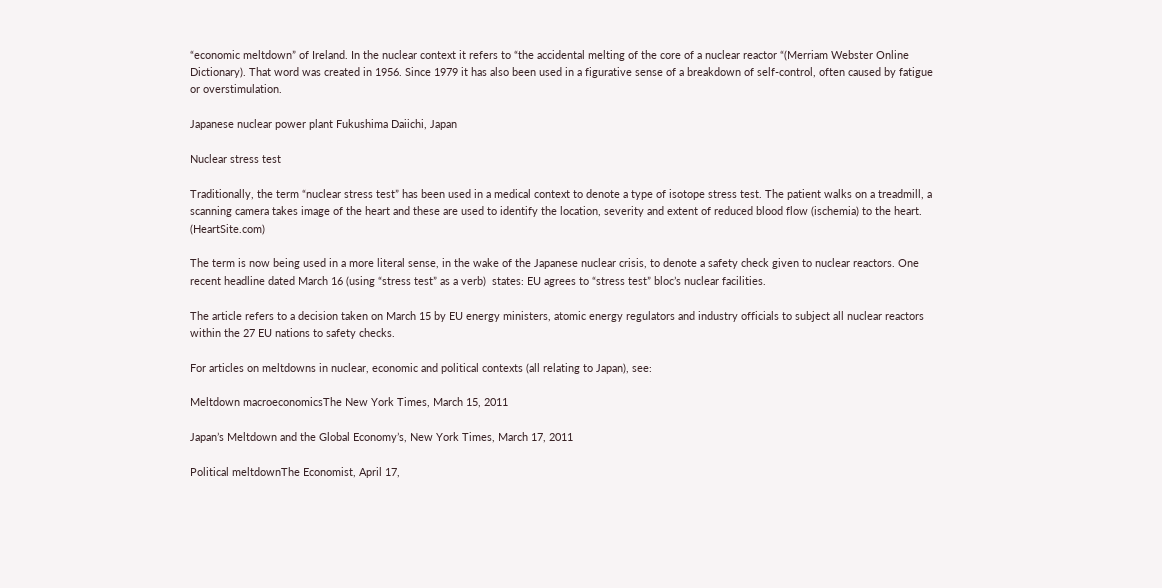“economic meltdown” of Ireland. In the nuclear context it refers to “the accidental melting of the core of a nuclear reactor “(Merriam Webster Online Dictionary). That word was created in 1956. Since 1979 it has also been used in a figurative sense of a breakdown of self-control, often caused by fatigue or overstimulation.

Japanese nuclear power plant Fukushima Daiichi, Japan

Nuclear stress test

Traditionally, the term “nuclear stress test” has been used in a medical context to denote a type of isotope stress test. The patient walks on a treadmill, a scanning camera takes image of the heart and these are used to identify the location, severity and extent of reduced blood flow (ischemia) to the heart. (HeartSite.com)

The term is now being used in a more literal sense, in the wake of the Japanese nuclear crisis, to denote a safety check given to nuclear reactors. One recent headline dated March 16 (using “stress test” as a verb)  states: EU agrees to “stress test” bloc’s nuclear facilities.

The article refers to a decision taken on March 15 by EU energy ministers, atomic energy regulators and industry officials to subject all nuclear reactors within the 27 EU nations to safety checks.

For articles on meltdowns in nuclear, economic and political contexts (all relating to Japan), see:

Meltdown macroeconomicsThe New York Times, March 15, 2011

Japan’s Meltdown and the Global Economy’s, New York Times, March 17, 2011

Political meltdownThe Economist, April 17,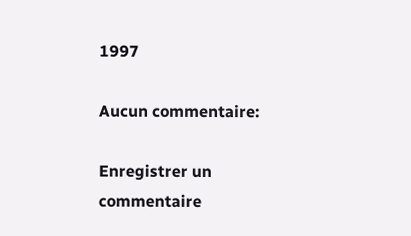1997

Aucun commentaire:

Enregistrer un commentaire